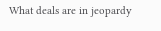What deals are in jeopardy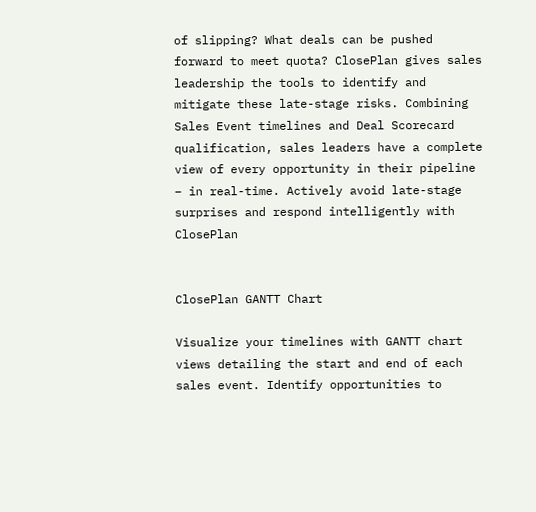of slipping? What deals can be pushed forward to meet quota? ClosePlan gives sales leadership the tools to identify and mitigate these late-stage risks. Combining Sales Event timelines and Deal Scorecard qualification, sales leaders have a complete view of every opportunity in their pipeline – in real-time. Actively avoid late-stage surprises and respond intelligently with ClosePlan


ClosePlan GANTT Chart

Visualize your timelines with GANTT chart views detailing the start and end of each sales event. Identify opportunities to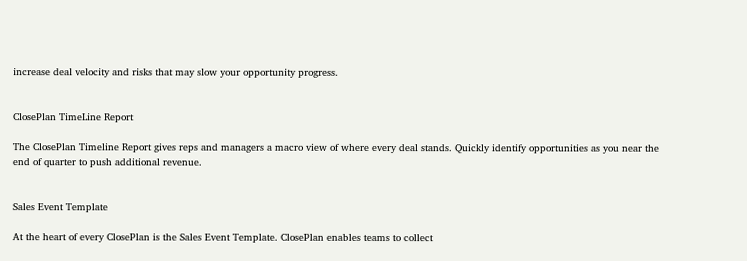increase deal velocity and risks that may slow your opportunity progress.


ClosePlan TimeLine Report

The ClosePlan Timeline Report gives reps and managers a macro view of where every deal stands. Quickly identify opportunities as you near the end of quarter to push additional revenue.


Sales Event Template

At the heart of every ClosePlan is the Sales Event Template. ClosePlan enables teams to collect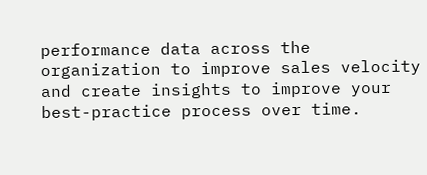performance data across the organization to improve sales velocity and create insights to improve your best-practice process over time.